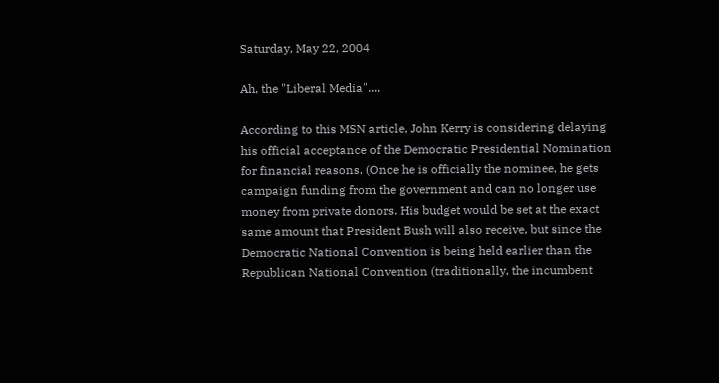Saturday, May 22, 2004

Ah, the "Liberal Media"....

According to this MSN article, John Kerry is considering delaying his official acceptance of the Democratic Presidential Nomination for financial reasons. (Once he is officially the nominee, he gets campaign funding from the government and can no longer use money from private donors. His budget would be set at the exact same amount that President Bush will also receive, but since the Democratic National Convention is being held earlier than the Republican National Convention (traditionally, the incumbent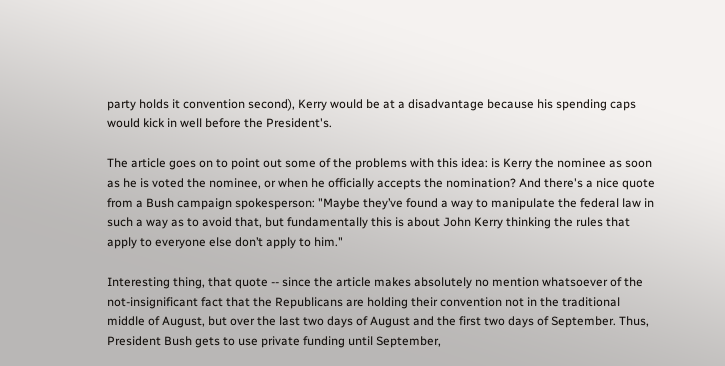party holds it convention second), Kerry would be at a disadvantage because his spending caps would kick in well before the President's.

The article goes on to point out some of the problems with this idea: is Kerry the nominee as soon as he is voted the nominee, or when he officially accepts the nomination? And there's a nice quote from a Bush campaign spokesperson: "Maybe they’ve found a way to manipulate the federal law in such a way as to avoid that, but fundamentally this is about John Kerry thinking the rules that apply to everyone else don’t apply to him."

Interesting thing, that quote -- since the article makes absolutely no mention whatsoever of the not-insignificant fact that the Republicans are holding their convention not in the traditional middle of August, but over the last two days of August and the first two days of September. Thus, President Bush gets to use private funding until September,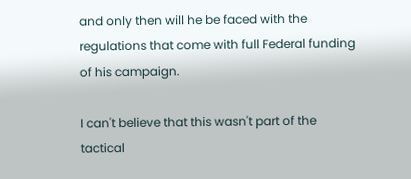and only then will he be faced with the regulations that come with full Federal funding of his campaign.

I can't believe that this wasn't part of the tactical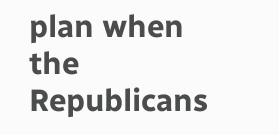plan when the Republicans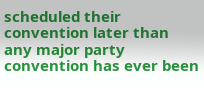scheduled their convention later than any major party convention has ever been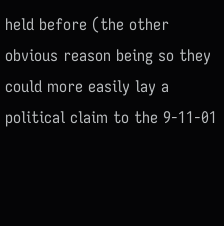held before (the other obvious reason being so they could more easily lay a political claim to the 9-11-01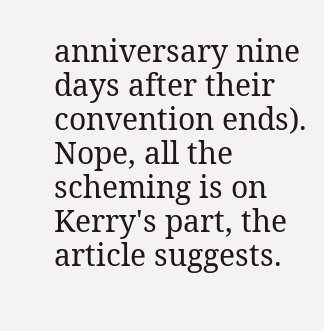anniversary nine days after their convention ends). Nope, all the scheming is on Kerry's part, the article suggests.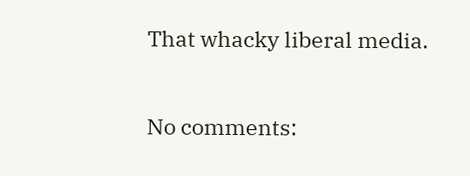That whacky liberal media.

No comments: